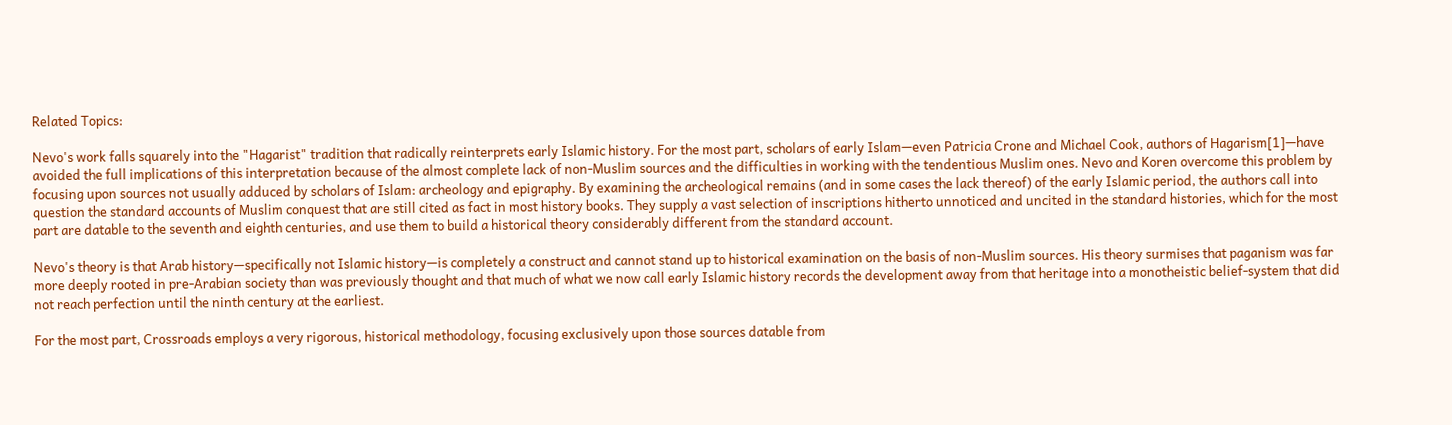Related Topics:

Nevo's work falls squarely into the "Hagarist" tradition that radically reinterprets early Islamic history. For the most part, scholars of early Islam—even Patricia Crone and Michael Cook, authors of Hagarism[1]—have avoided the full implications of this interpretation because of the almost complete lack of non-Muslim sources and the difficulties in working with the tendentious Muslim ones. Nevo and Koren overcome this problem by focusing upon sources not usually adduced by scholars of Islam: archeology and epigraphy. By examining the archeological remains (and in some cases the lack thereof) of the early Islamic period, the authors call into question the standard accounts of Muslim conquest that are still cited as fact in most history books. They supply a vast selection of inscriptions hitherto unnoticed and uncited in the standard histories, which for the most part are datable to the seventh and eighth centuries, and use them to build a historical theory considerably different from the standard account.

Nevo's theory is that Arab history—specifically not Islamic history—is completely a construct and cannot stand up to historical examination on the basis of non-Muslim sources. His theory surmises that paganism was far more deeply rooted in pre-Arabian society than was previously thought and that much of what we now call early Islamic history records the development away from that heritage into a monotheistic belief-system that did not reach perfection until the ninth century at the earliest.

For the most part, Crossroads employs a very rigorous, historical methodology, focusing exclusively upon those sources datable from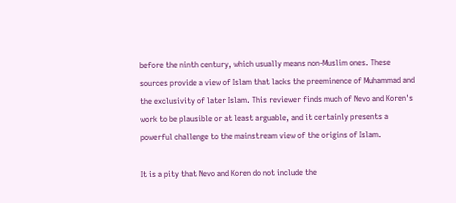before the ninth century, which usually means non-Muslim ones. These sources provide a view of Islam that lacks the preeminence of Muhammad and the exclusivity of later Islam. This reviewer finds much of Nevo and Koren's work to be plausible or at least arguable, and it certainly presents a powerful challenge to the mainstream view of the origins of Islam.

It is a pity that Nevo and Koren do not include the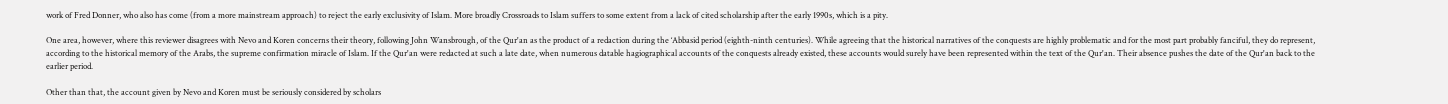work of Fred Donner, who also has come (from a more mainstream approach) to reject the early exclusivity of Islam. More broadly Crossroads to Islam suffers to some extent from a lack of cited scholarship after the early 1990s, which is a pity.

One area, however, where this reviewer disagrees with Nevo and Koren concerns their theory, following John Wansbrough, of the Qur'an as the product of a redaction during the ‘Abbasid period (eighth-ninth centuries). While agreeing that the historical narratives of the conquests are highly problematic and for the most part probably fanciful, they do represent, according to the historical memory of the Arabs, the supreme confirmation miracle of Islam. If the Qur'an were redacted at such a late date, when numerous datable hagiographical accounts of the conquests already existed, these accounts would surely have been represented within the text of the Qur'an. Their absence pushes the date of the Qur'an back to the earlier period.

Other than that, the account given by Nevo and Koren must be seriously considered by scholars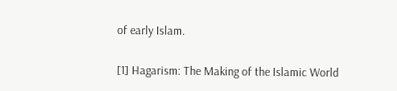of early Islam.

[1] Hagarism: The Making of the Islamic World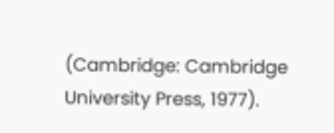(Cambridge: Cambridge University Press, 1977).